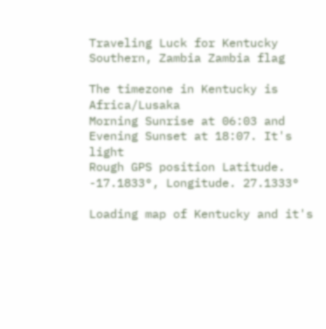Traveling Luck for Kentucky Southern, Zambia Zambia flag

The timezone in Kentucky is Africa/Lusaka
Morning Sunrise at 06:03 and Evening Sunset at 18:07. It's light
Rough GPS position Latitude. -17.1833°, Longitude. 27.1333°

Loading map of Kentucky and it's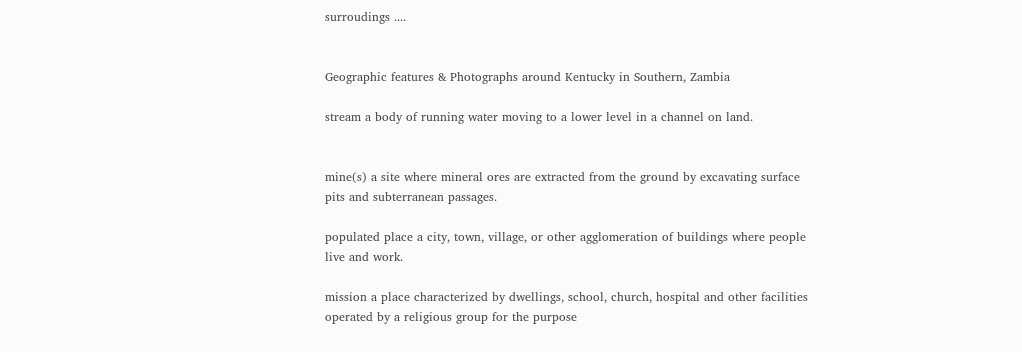surroudings ....


Geographic features & Photographs around Kentucky in Southern, Zambia

stream a body of running water moving to a lower level in a channel on land.


mine(s) a site where mineral ores are extracted from the ground by excavating surface pits and subterranean passages.

populated place a city, town, village, or other agglomeration of buildings where people live and work.

mission a place characterized by dwellings, school, church, hospital and other facilities operated by a religious group for the purpose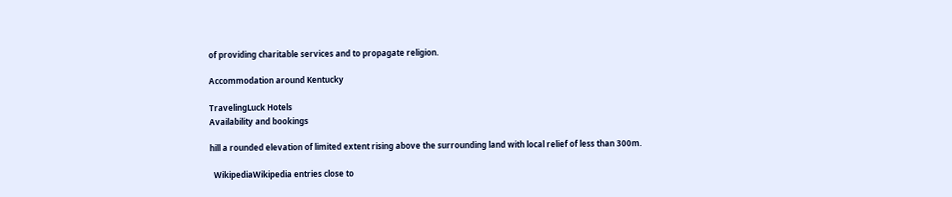of providing charitable services and to propagate religion.

Accommodation around Kentucky

TravelingLuck Hotels
Availability and bookings

hill a rounded elevation of limited extent rising above the surrounding land with local relief of less than 300m.

  WikipediaWikipedia entries close to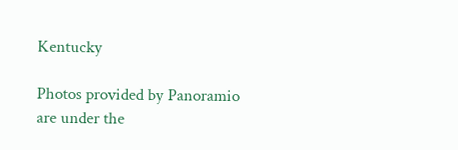Kentucky

Photos provided by Panoramio are under the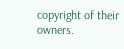copyright of their owners.